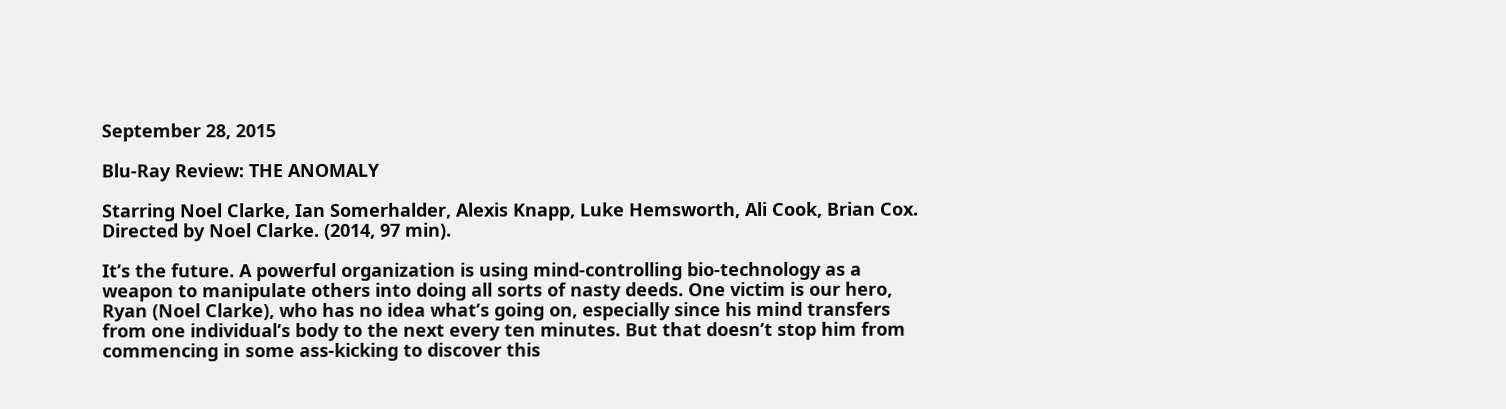September 28, 2015

Blu-Ray Review: THE ANOMALY

Starring Noel Clarke, Ian Somerhalder, Alexis Knapp, Luke Hemsworth, Ali Cook, Brian Cox. Directed by Noel Clarke. (2014, 97 min).

It’s the future. A powerful organization is using mind-controlling bio-technology as a weapon to manipulate others into doing all sorts of nasty deeds. One victim is our hero, Ryan (Noel Clarke), who has no idea what’s going on, especially since his mind transfers from one individual’s body to the next every ten minutes. But that doesn’t stop him from commencing in some ass-kicking to discover this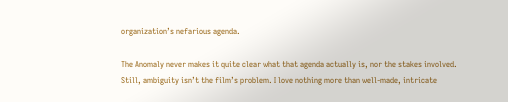organization’s nefarious agenda.

The Anomaly never makes it quite clear what that agenda actually is, nor the stakes involved. Still, ambiguity isn’t the film’s problem. I love nothing more than well-made, intricate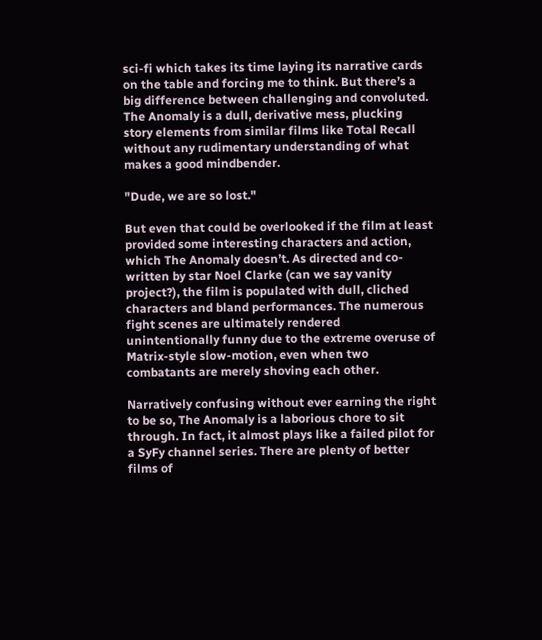sci-fi which takes its time laying its narrative cards on the table and forcing me to think. But there’s a big difference between challenging and convoluted. The Anomaly is a dull, derivative mess, plucking story elements from similar films like Total Recall without any rudimentary understanding of what makes a good mindbender.

"Dude, we are so lost."

But even that could be overlooked if the film at least provided some interesting characters and action, which The Anomaly doesn’t. As directed and co-written by star Noel Clarke (can we say vanity project?), the film is populated with dull, cliched characters and bland performances. The numerous fight scenes are ultimately rendered unintentionally funny due to the extreme overuse of Matrix-style slow-motion, even when two combatants are merely shoving each other.

Narratively confusing without ever earning the right to be so, The Anomaly is a laborious chore to sit through. In fact, it almost plays like a failed pilot for a SyFy channel series. There are plenty of better films of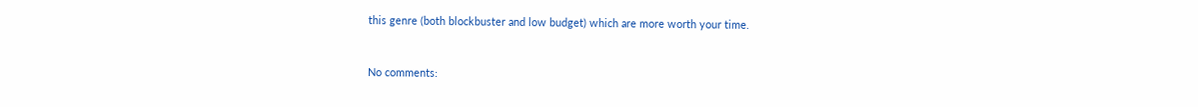this genre (both blockbuster and low budget) which are more worth your time.


No comments: